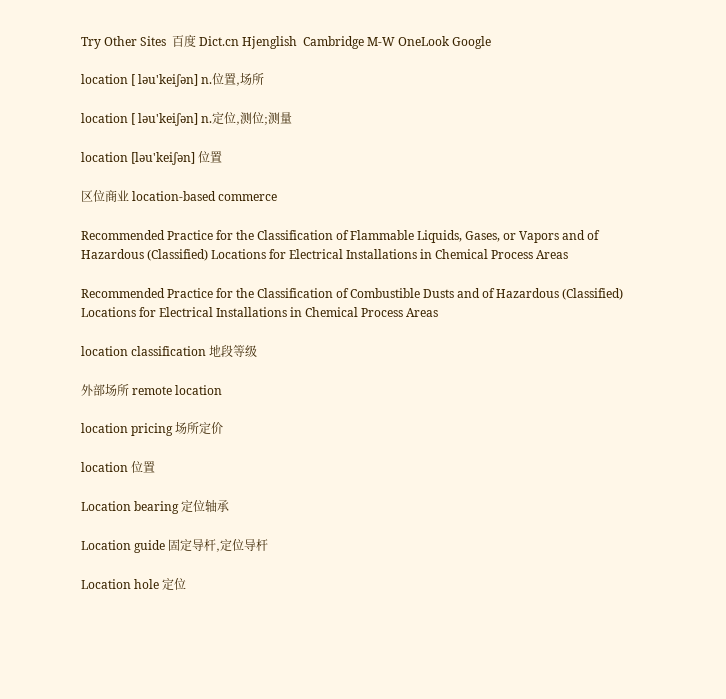Try Other Sites  百度 Dict.cn Hjenglish  Cambridge M-W OneLook Google

location [ ləu'keiʃən] n.位置,场所

location [ ləu'keiʃən] n.定位,测位;测量

location [ləu'keiʃən] 位置

区位商业 location-based commerce

Recommended Practice for the Classification of Flammable Liquids, Gases, or Vapors and of Hazardous (Classified) Locations for Electrical Installations in Chemical Process Areas

Recommended Practice for the Classification of Combustible Dusts and of Hazardous (Classified) Locations for Electrical Installations in Chemical Process Areas

location classification 地段等级

外部场所 remote location

location pricing 场所定价

location 位置

Location bearing 定位轴承

Location guide 固定导杆,定位导杆

Location hole 定位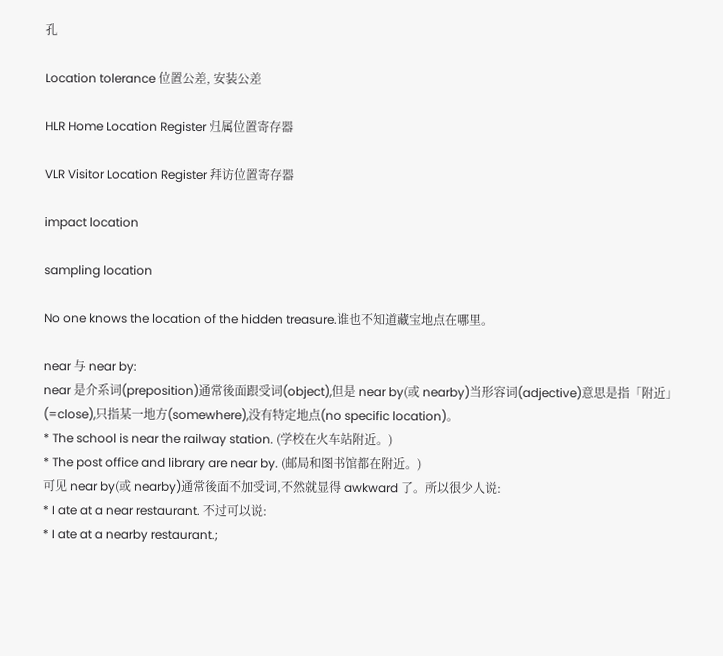孔

Location tolerance 位置公差, 安装公差

HLR Home Location Register 归属位置寄存器

VLR Visitor Location Register 拜访位置寄存器

impact location

sampling location

No one knows the location of the hidden treasure.谁也不知道藏宝地点在哪里。

near 与 near by:
near 是介系词(preposition)通常後面跟受词(object),但是 near by(或 nearby)当形容词(adjective)意思是指「附近」(=close),只指某一地方(somewhere),没有特定地点(no specific location)。
* The school is near the railway station. (学校在火车站附近。)
* The post office and library are near by. (邮局和图书馆都在附近。)
可见 near by(或 nearby)通常後面不加受词,不然就显得 awkward 了。所以很少人说:
* I ate at a near restaurant. 不过可以说:
* I ate at a nearby restaurant.;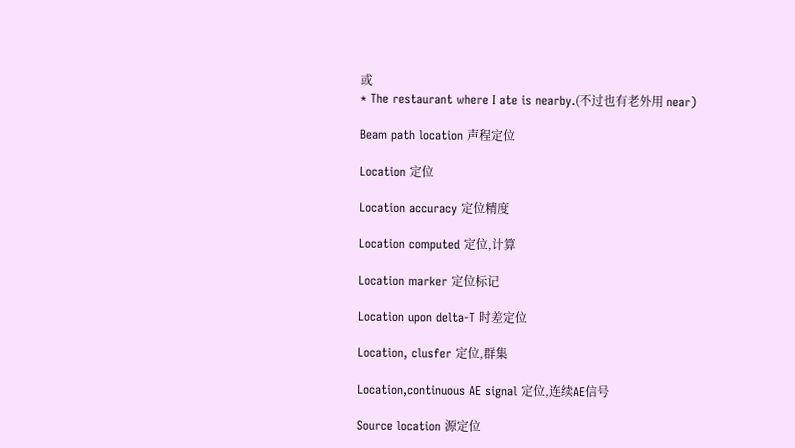或
* The restaurant where I ate is nearby.(不过也有老外用 near)

Beam path location 声程定位

Location 定位

Location accuracy 定位精度

Location computed 定位,计算

Location marker 定位标记

Location upon delta-T 时差定位

Location, clusfer 定位,群集

Location,continuous AE signal 定位,连续AE信号

Source location 源定位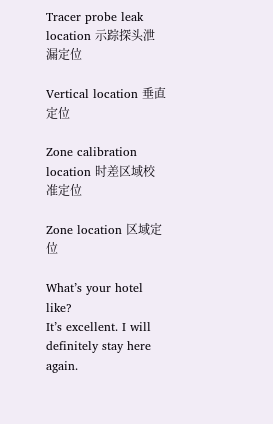Tracer probe leak location 示踪探头泄漏定位

Vertical location 垂直定位

Zone calibration location 时差区域校准定位

Zone location 区域定位

What’s your hotel like?
It’s excellent. I will definitely stay here again.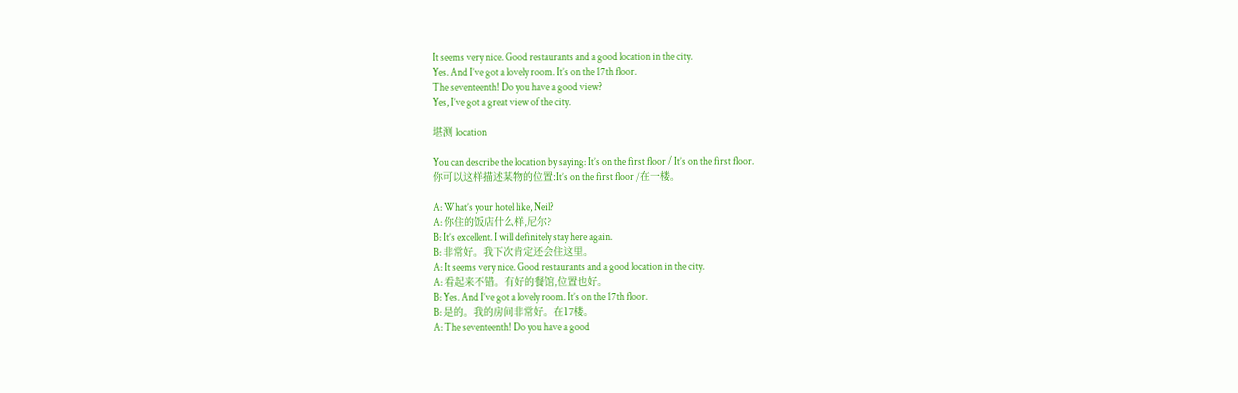It seems very nice. Good restaurants and a good location in the city.
Yes. And I’ve got a lovely room. It’s on the 17th floor.
The seventeenth! Do you have a good view?
Yes, I’ve got a great view of the city.

堪测 location

You can describe the location by saying: It’s on the first floor / It’s on the first floor.
你可以这样描述某物的位置:It’s on the first floor /在一楼。

A: What’s your hotel like, Neil?
A: 你住的饭店什么样,尼尔?
B: It’s excellent. I will definitely stay here again.
B: 非常好。我下次肯定还会住这里。
A: It seems very nice. Good restaurants and a good location in the city.
A: 看起来不错。有好的餐馆,位置也好。
B: Yes. And I’ve got a lovely room. It’s on the 17th floor.
B: 是的。我的房间非常好。在17楼。
A: The seventeenth! Do you have a good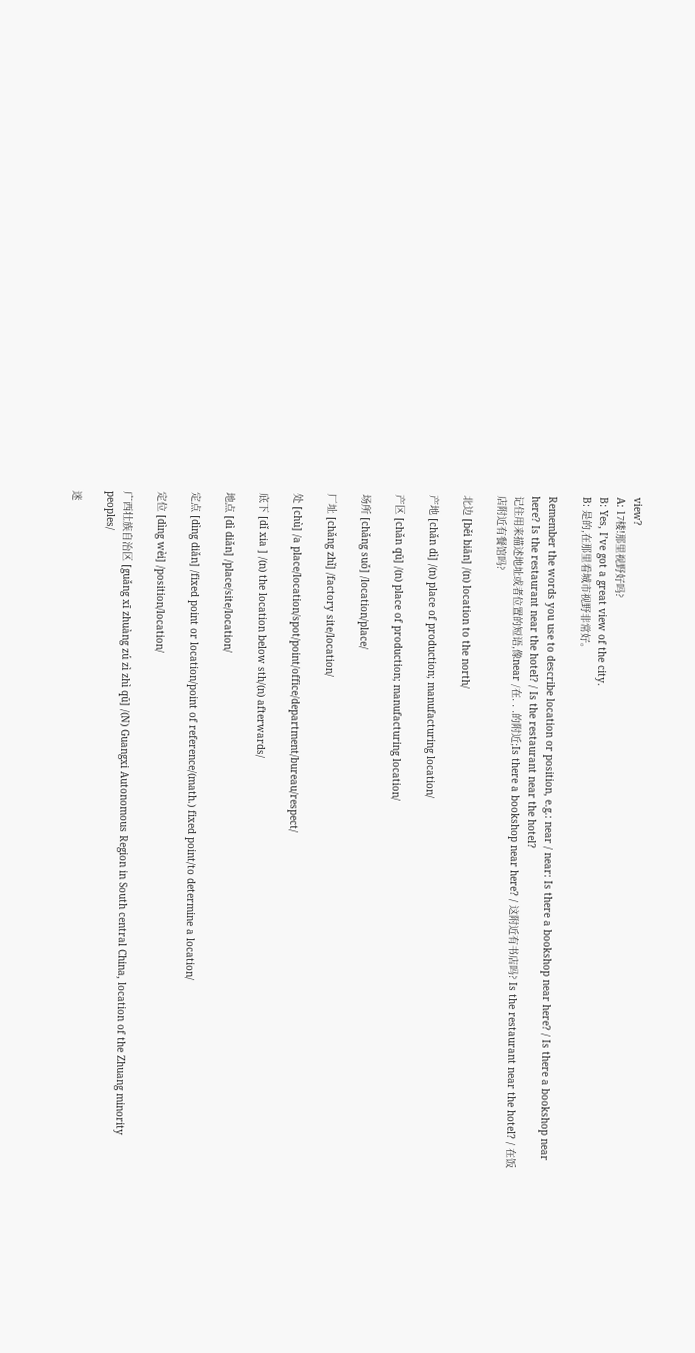view?
A: 17楼!那里视野好吗?
B: Yes, I’ve got a great view of the city.
B: 是的,在那里看城市视野非常好。

Remember the words you use to describe location or position, e.g.: near / near: Is there a bookshop near here? / Is there a bookshop near here? Is the restaurant near the hotel? / Is the restaurant near the hotel?
记住用来描述地址或者位置的短语,像near /在. . .的附近;Is there a bookshop near here? / 这附近有书店吗? Is the restaurant near the hotel? / 在饭店附近有餐馆吗?

北边 [běi biān] /(n) location to the north/

产地 [chǎn dì] /(n) place of production; manufacturing location/

产区 [chǎn qū] /(n) place of production; manufacturing location/

场所 [chǎng suǒ] /location/place/

厂址 [chǎng zhǐ] /factory site/location/

处 [chù] /a place/location/spot/point/office/department/bureau/respect/

底下 [dǐ xia ] /(n) the location below sth/(n) afterwards/

地点 [dì diǎn] /place/site/location/

定点 [dìng diǎn] /fixed point or location/point of reference/(math.) fixed point/to determine a location/

定位 [dìng wèi] /position/location/

广西壮族自治区 [guǎng xī zhuàng zú zì zhì qū] /(N) Guangxi Autonomous Region in South central China, location of the Zhuang minority peoples/

迷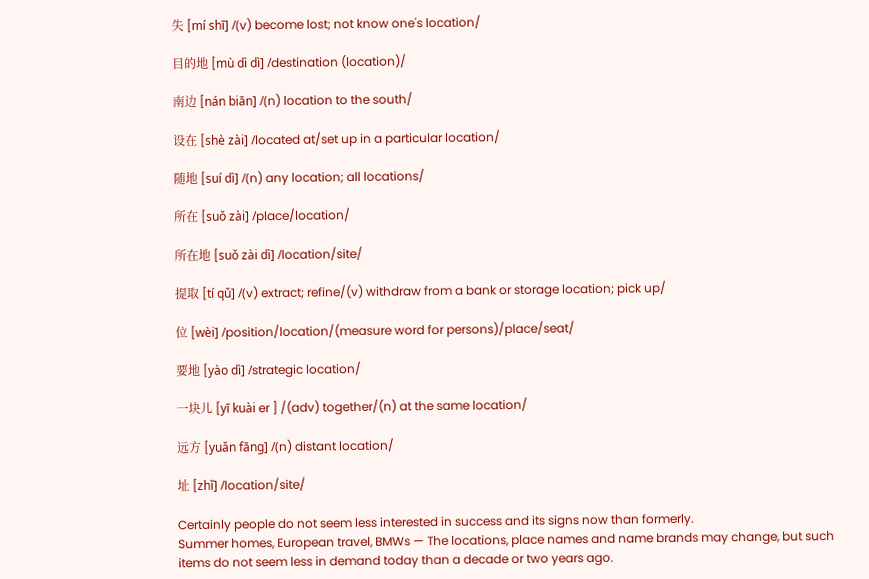失 [mí shī] /(v) become lost; not know one's location/

目的地 [mù dì dì] /destination (location)/

南边 [nán biān] /(n) location to the south/

设在 [shè zài] /located at/set up in a particular location/

随地 [suí dì] /(n) any location; all locations/

所在 [suǒ zài] /place/location/

所在地 [suǒ zài dì] /location/site/

提取 [tí qǔ] /(v) extract; refine/(v) withdraw from a bank or storage location; pick up/

位 [wèi] /position/location/(measure word for persons)/place/seat/

要地 [yào dì] /strategic location/

一块儿 [yī kuài er ] /(adv) together/(n) at the same location/

远方 [yuǎn fāng] /(n) distant location/

址 [zhǐ] /location/site/

Certainly people do not seem less interested in success and its signs now than formerly.
Summer homes, European travel, BMWs — The locations, place names and name brands may change, but such items do not seem less in demand today than a decade or two years ago.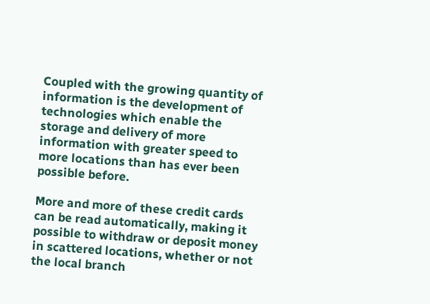Coupled with the growing quantity of information is the development of technologies which enable the storage and delivery of more information with greater speed to more locations than has ever been possible before.

More and more of these credit cards can be read automatically, making it possible to withdraw or deposit money in scattered locations, whether or not the local branch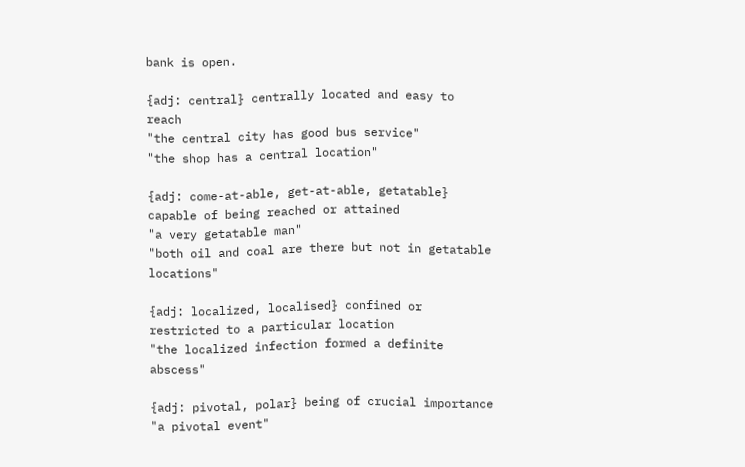bank is open.

{adj: central} centrally located and easy to reach
"the central city has good bus service"
"the shop has a central location"

{adj: come-at-able, get-at-able, getatable} capable of being reached or attained
"a very getatable man"
"both oil and coal are there but not in getatable locations"

{adj: localized, localised} confined or restricted to a particular location
"the localized infection formed a definite abscess"

{adj: pivotal, polar} being of crucial importance
"a pivotal event"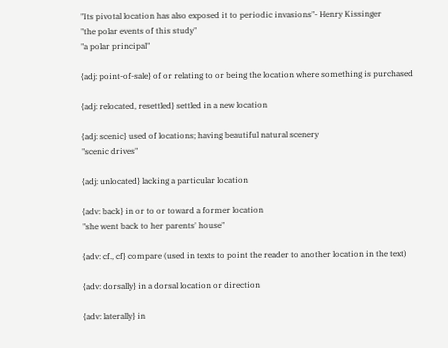"Its pivotal location has also exposed it to periodic invasions"- Henry Kissinger
"the polar events of this study"
"a polar principal"

{adj: point-of-sale} of or relating to or being the location where something is purchased

{adj: relocated, resettled} settled in a new location

{adj: scenic} used of locations; having beautiful natural scenery
"scenic drives"

{adj: unlocated} lacking a particular location

{adv: back} in or to or toward a former location
"she went back to her parents' house"

{adv: cf., cf} compare (used in texts to point the reader to another location in the text)

{adv: dorsally} in a dorsal location or direction

{adv: laterally} in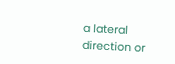a lateral direction or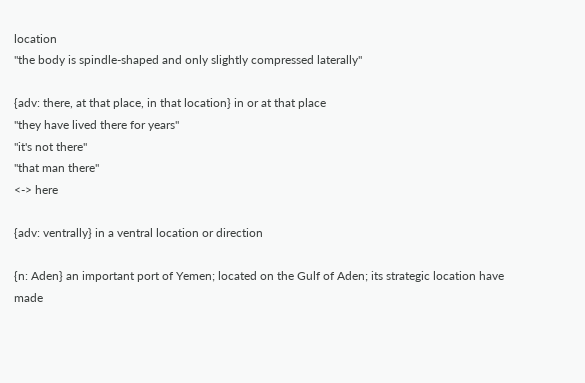location
"the body is spindle-shaped and only slightly compressed laterally"

{adv: there, at that place, in that location} in or at that place
"they have lived there for years"
"it's not there"
"that man there"
<-> here

{adv: ventrally} in a ventral location or direction

{n: Aden} an important port of Yemen; located on the Gulf of Aden; its strategic location have made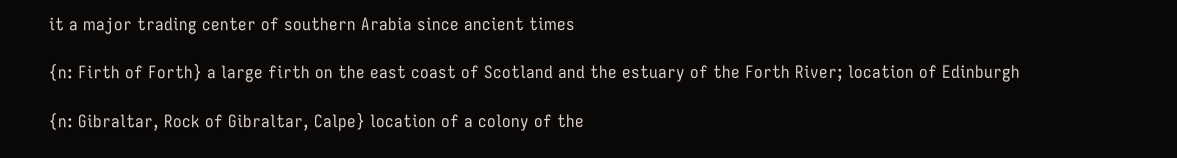it a major trading center of southern Arabia since ancient times

{n: Firth of Forth} a large firth on the east coast of Scotland and the estuary of the Forth River; location of Edinburgh

{n: Gibraltar, Rock of Gibraltar, Calpe} location of a colony of the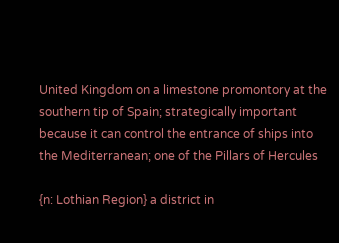United Kingdom on a limestone promontory at the southern tip of Spain; strategically important because it can control the entrance of ships into the Mediterranean; one of the Pillars of Hercules

{n: Lothian Region} a district in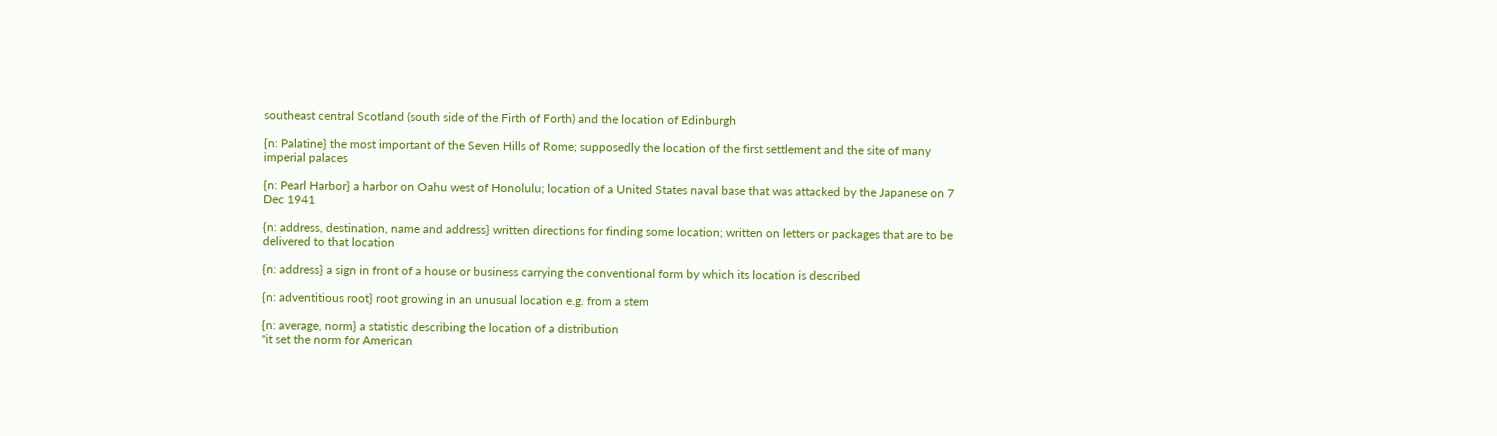southeast central Scotland (south side of the Firth of Forth) and the location of Edinburgh

{n: Palatine} the most important of the Seven Hills of Rome; supposedly the location of the first settlement and the site of many imperial palaces

{n: Pearl Harbor} a harbor on Oahu west of Honolulu; location of a United States naval base that was attacked by the Japanese on 7 Dec 1941

{n: address, destination, name and address} written directions for finding some location; written on letters or packages that are to be delivered to that location

{n: address} a sign in front of a house or business carrying the conventional form by which its location is described

{n: adventitious root} root growing in an unusual location e.g. from a stem

{n: average, norm} a statistic describing the location of a distribution
"it set the norm for American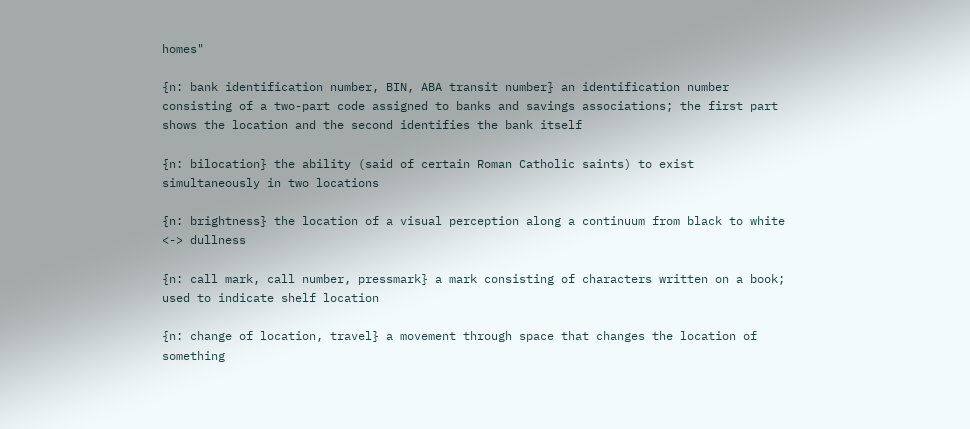homes"

{n: bank identification number, BIN, ABA transit number} an identification number consisting of a two-part code assigned to banks and savings associations; the first part shows the location and the second identifies the bank itself

{n: bilocation} the ability (said of certain Roman Catholic saints) to exist simultaneously in two locations

{n: brightness} the location of a visual perception along a continuum from black to white
<-> dullness

{n: call mark, call number, pressmark} a mark consisting of characters written on a book; used to indicate shelf location

{n: change of location, travel} a movement through space that changes the location of something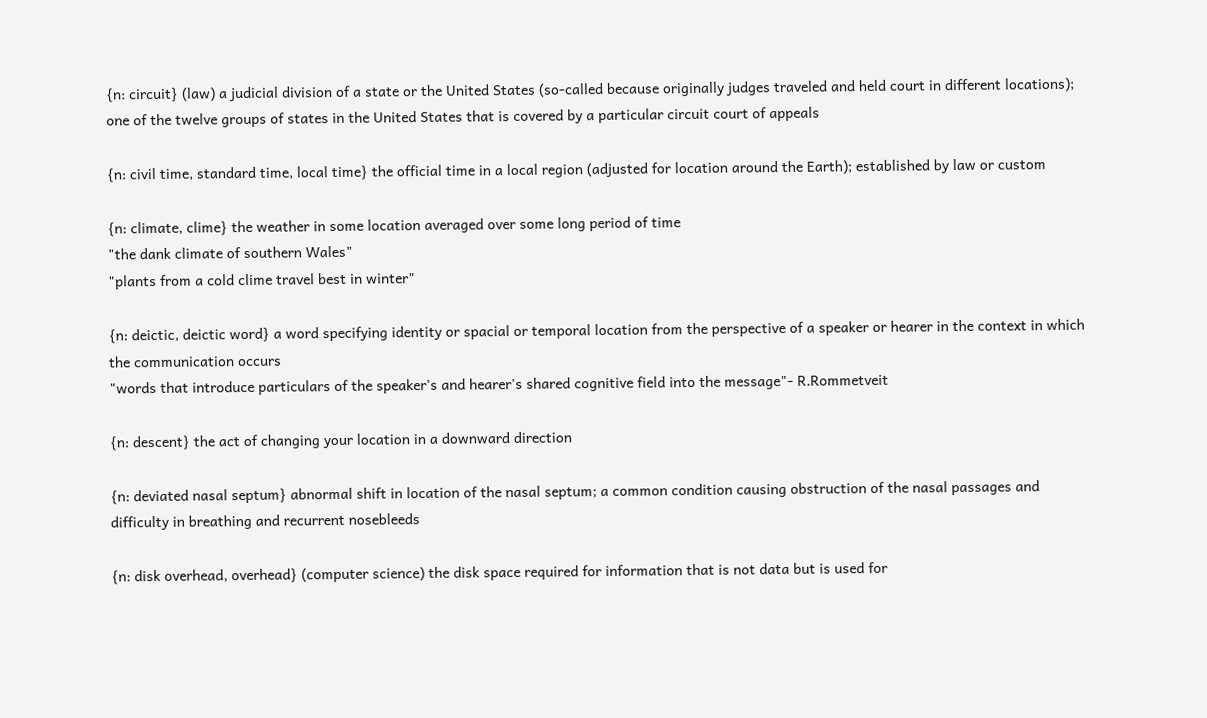{n: circuit} (law) a judicial division of a state or the United States (so-called because originally judges traveled and held court in different locations); one of the twelve groups of states in the United States that is covered by a particular circuit court of appeals

{n: civil time, standard time, local time} the official time in a local region (adjusted for location around the Earth); established by law or custom

{n: climate, clime} the weather in some location averaged over some long period of time
"the dank climate of southern Wales"
"plants from a cold clime travel best in winter"

{n: deictic, deictic word} a word specifying identity or spacial or temporal location from the perspective of a speaker or hearer in the context in which the communication occurs
"words that introduce particulars of the speaker's and hearer's shared cognitive field into the message"- R.Rommetveit

{n: descent} the act of changing your location in a downward direction

{n: deviated nasal septum} abnormal shift in location of the nasal septum; a common condition causing obstruction of the nasal passages and difficulty in breathing and recurrent nosebleeds

{n: disk overhead, overhead} (computer science) the disk space required for information that is not data but is used for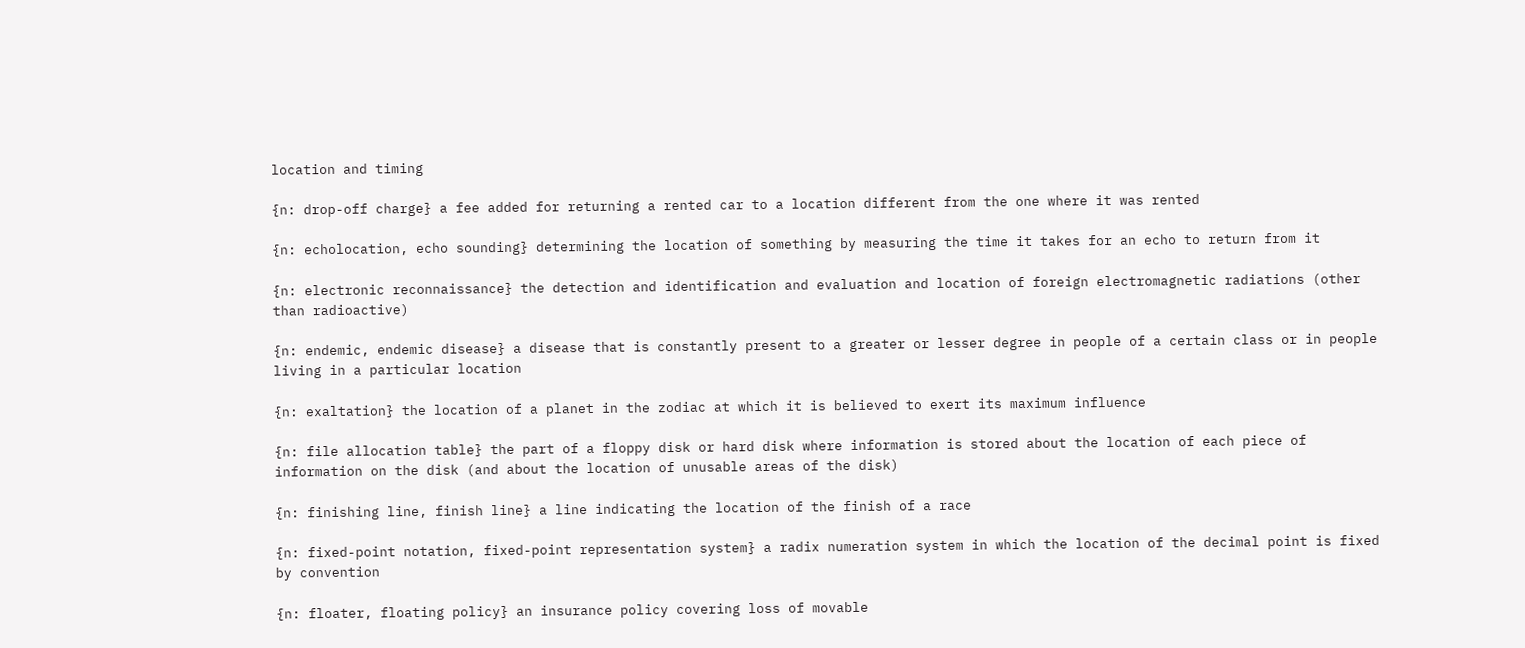location and timing

{n: drop-off charge} a fee added for returning a rented car to a location different from the one where it was rented

{n: echolocation, echo sounding} determining the location of something by measuring the time it takes for an echo to return from it

{n: electronic reconnaissance} the detection and identification and evaluation and location of foreign electromagnetic radiations (other than radioactive)

{n: endemic, endemic disease} a disease that is constantly present to a greater or lesser degree in people of a certain class or in people living in a particular location

{n: exaltation} the location of a planet in the zodiac at which it is believed to exert its maximum influence

{n: file allocation table} the part of a floppy disk or hard disk where information is stored about the location of each piece of information on the disk (and about the location of unusable areas of the disk)

{n: finishing line, finish line} a line indicating the location of the finish of a race

{n: fixed-point notation, fixed-point representation system} a radix numeration system in which the location of the decimal point is fixed by convention

{n: floater, floating policy} an insurance policy covering loss of movable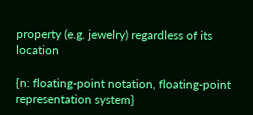property (e.g. jewelry) regardless of its location

{n: floating-point notation, floating-point representation system}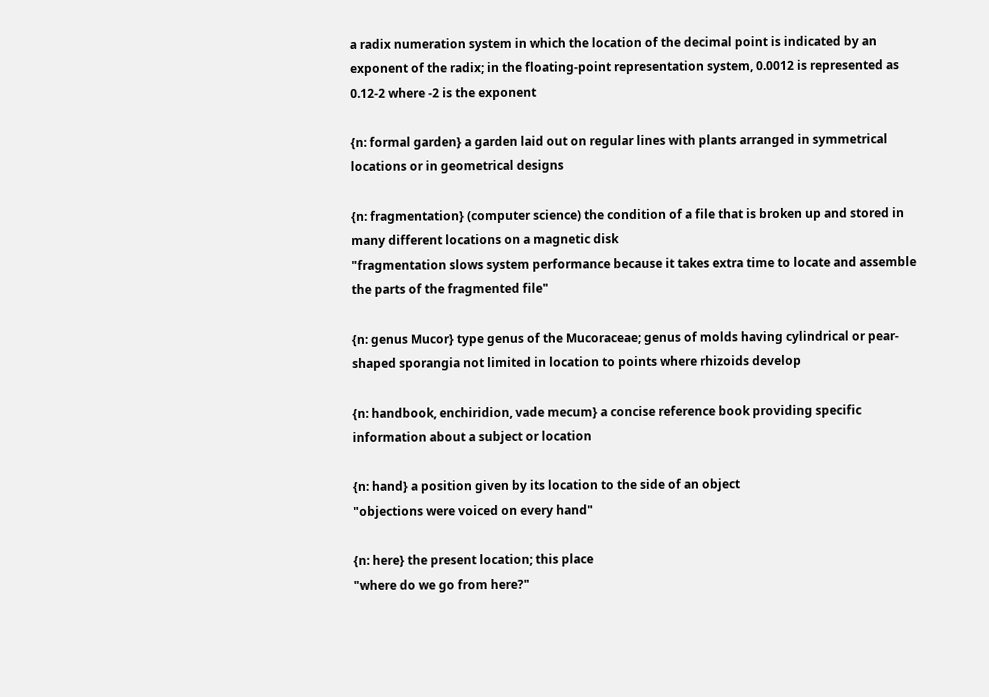a radix numeration system in which the location of the decimal point is indicated by an exponent of the radix; in the floating-point representation system, 0.0012 is represented as 0.12-2 where -2 is the exponent

{n: formal garden} a garden laid out on regular lines with plants arranged in symmetrical locations or in geometrical designs

{n: fragmentation} (computer science) the condition of a file that is broken up and stored in many different locations on a magnetic disk
"fragmentation slows system performance because it takes extra time to locate and assemble the parts of the fragmented file"

{n: genus Mucor} type genus of the Mucoraceae; genus of molds having cylindrical or pear-shaped sporangia not limited in location to points where rhizoids develop

{n: handbook, enchiridion, vade mecum} a concise reference book providing specific information about a subject or location

{n: hand} a position given by its location to the side of an object
"objections were voiced on every hand"

{n: here} the present location; this place
"where do we go from here?"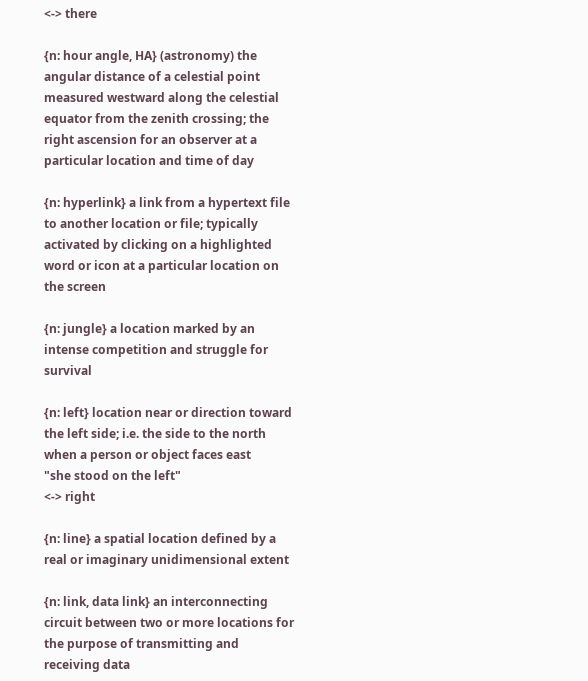<-> there

{n: hour angle, HA} (astronomy) the angular distance of a celestial point measured westward along the celestial equator from the zenith crossing; the right ascension for an observer at a particular location and time of day

{n: hyperlink} a link from a hypertext file to another location or file; typically activated by clicking on a highlighted word or icon at a particular location on the screen

{n: jungle} a location marked by an intense competition and struggle for survival

{n: left} location near or direction toward the left side; i.e. the side to the north when a person or object faces east
"she stood on the left"
<-> right

{n: line} a spatial location defined by a real or imaginary unidimensional extent

{n: link, data link} an interconnecting circuit between two or more locations for the purpose of transmitting and receiving data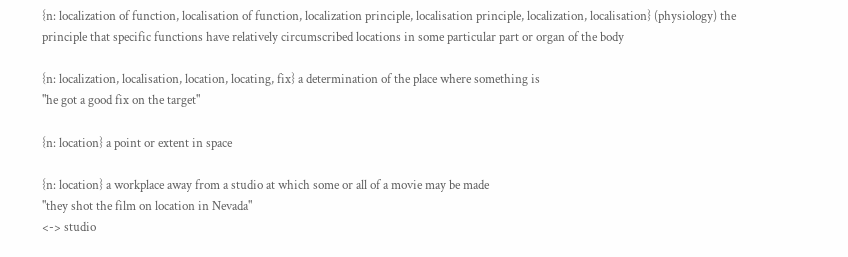{n: localization of function, localisation of function, localization principle, localisation principle, localization, localisation} (physiology) the principle that specific functions have relatively circumscribed locations in some particular part or organ of the body

{n: localization, localisation, location, locating, fix} a determination of the place where something is
"he got a good fix on the target"

{n: location} a point or extent in space

{n: location} a workplace away from a studio at which some or all of a movie may be made
"they shot the film on location in Nevada"
<-> studio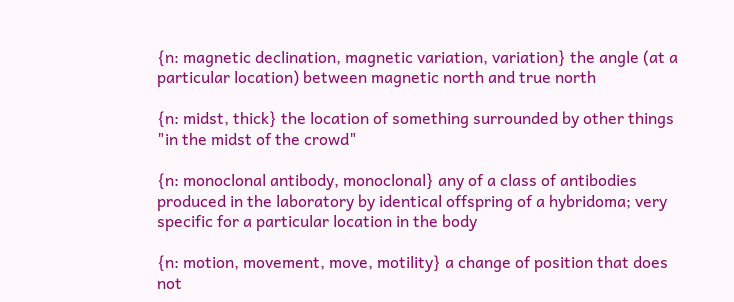{n: magnetic declination, magnetic variation, variation} the angle (at a particular location) between magnetic north and true north

{n: midst, thick} the location of something surrounded by other things
"in the midst of the crowd"

{n: monoclonal antibody, monoclonal} any of a class of antibodies produced in the laboratory by identical offspring of a hybridoma; very specific for a particular location in the body

{n: motion, movement, move, motility} a change of position that does not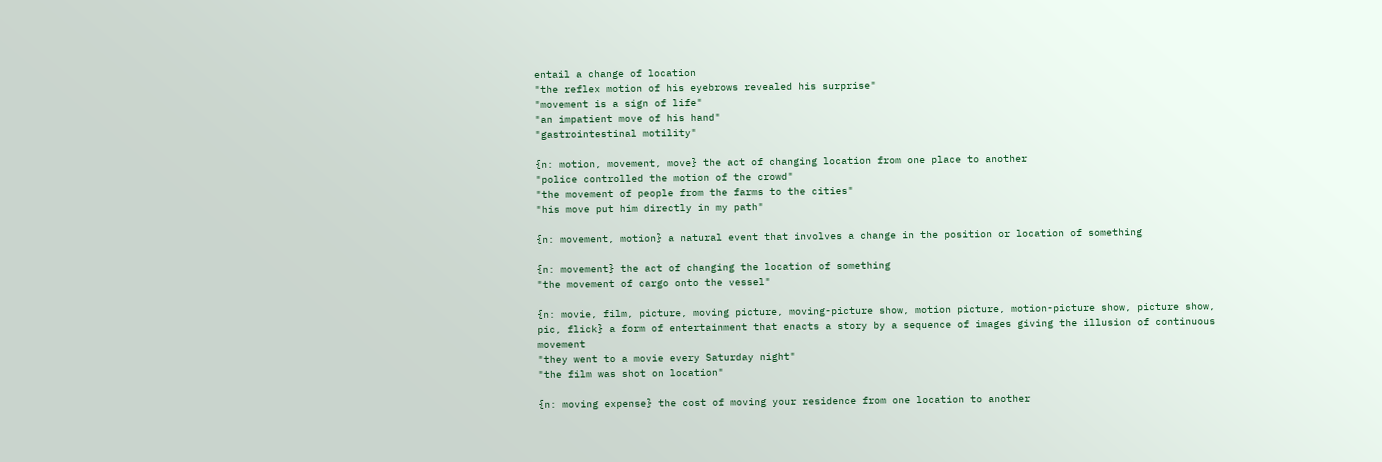entail a change of location
"the reflex motion of his eyebrows revealed his surprise"
"movement is a sign of life"
"an impatient move of his hand"
"gastrointestinal motility"

{n: motion, movement, move} the act of changing location from one place to another
"police controlled the motion of the crowd"
"the movement of people from the farms to the cities"
"his move put him directly in my path"

{n: movement, motion} a natural event that involves a change in the position or location of something

{n: movement} the act of changing the location of something
"the movement of cargo onto the vessel"

{n: movie, film, picture, moving picture, moving-picture show, motion picture, motion-picture show, picture show, pic, flick} a form of entertainment that enacts a story by a sequence of images giving the illusion of continuous movement
"they went to a movie every Saturday night"
"the film was shot on location"

{n: moving expense} the cost of moving your residence from one location to another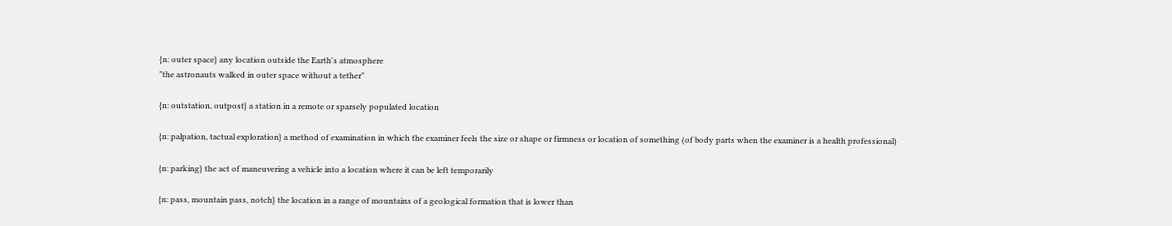{n: outer space} any location outside the Earth's atmosphere
"the astronauts walked in outer space without a tether"

{n: outstation, outpost} a station in a remote or sparsely populated location

{n: palpation, tactual exploration} a method of examination in which the examiner feels the size or shape or firmness or location of something (of body parts when the examiner is a health professional)

{n: parking} the act of maneuvering a vehicle into a location where it can be left temporarily

{n: pass, mountain pass, notch} the location in a range of mountains of a geological formation that is lower than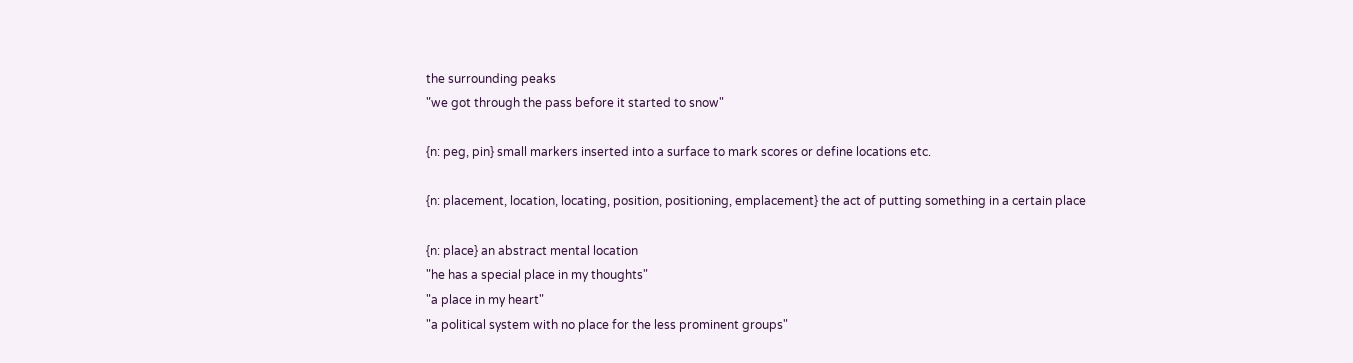the surrounding peaks
"we got through the pass before it started to snow"

{n: peg, pin} small markers inserted into a surface to mark scores or define locations etc.

{n: placement, location, locating, position, positioning, emplacement} the act of putting something in a certain place

{n: place} an abstract mental location
"he has a special place in my thoughts"
"a place in my heart"
"a political system with no place for the less prominent groups"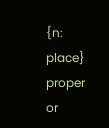{n: place} proper or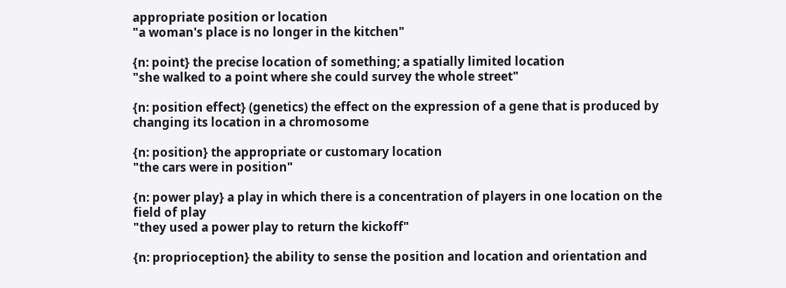appropriate position or location
"a woman's place is no longer in the kitchen"

{n: point} the precise location of something; a spatially limited location
"she walked to a point where she could survey the whole street"

{n: position effect} (genetics) the effect on the expression of a gene that is produced by changing its location in a chromosome

{n: position} the appropriate or customary location
"the cars were in position"

{n: power play} a play in which there is a concentration of players in one location on the field of play
"they used a power play to return the kickoff"

{n: proprioception} the ability to sense the position and location and orientation and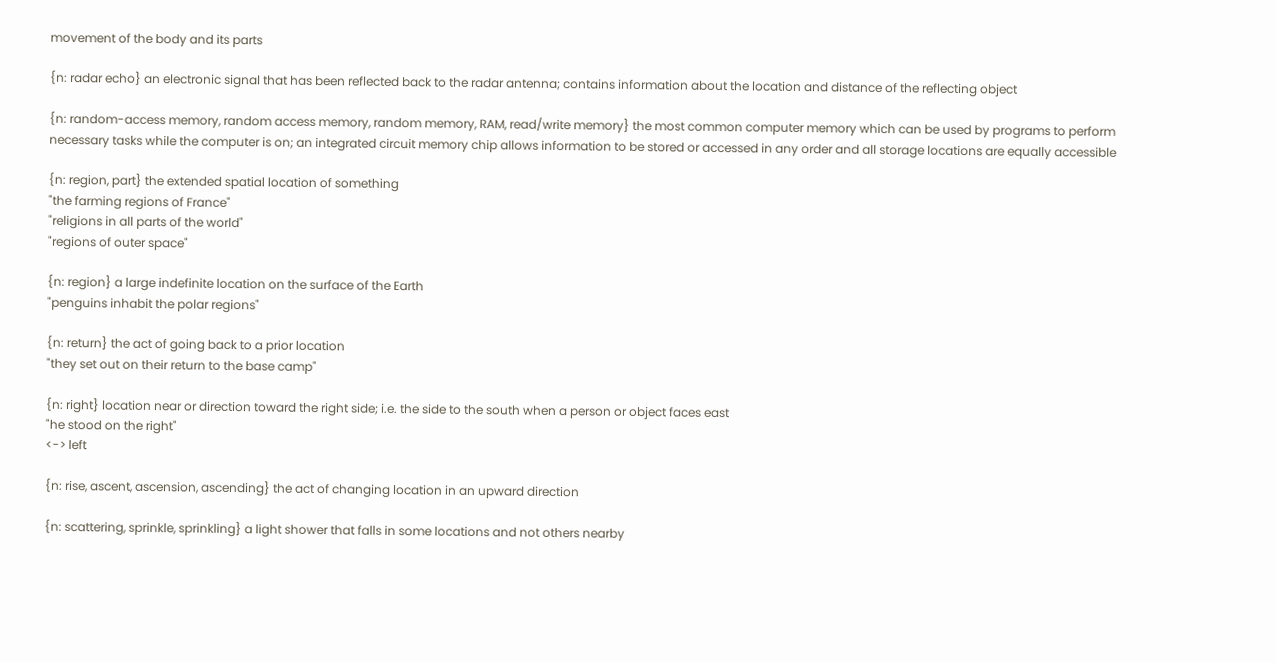movement of the body and its parts

{n: radar echo} an electronic signal that has been reflected back to the radar antenna; contains information about the location and distance of the reflecting object

{n: random-access memory, random access memory, random memory, RAM, read/write memory} the most common computer memory which can be used by programs to perform necessary tasks while the computer is on; an integrated circuit memory chip allows information to be stored or accessed in any order and all storage locations are equally accessible

{n: region, part} the extended spatial location of something
"the farming regions of France"
"religions in all parts of the world"
"regions of outer space"

{n: region} a large indefinite location on the surface of the Earth
"penguins inhabit the polar regions"

{n: return} the act of going back to a prior location
"they set out on their return to the base camp"

{n: right} location near or direction toward the right side; i.e. the side to the south when a person or object faces east
"he stood on the right"
<-> left

{n: rise, ascent, ascension, ascending} the act of changing location in an upward direction

{n: scattering, sprinkle, sprinkling} a light shower that falls in some locations and not others nearby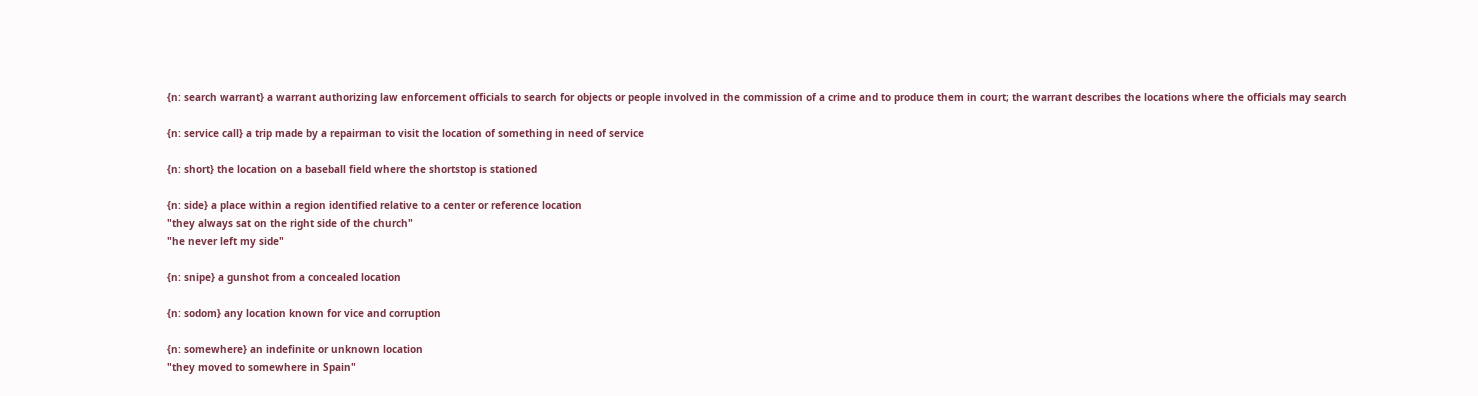{n: search warrant} a warrant authorizing law enforcement officials to search for objects or people involved in the commission of a crime and to produce them in court; the warrant describes the locations where the officials may search

{n: service call} a trip made by a repairman to visit the location of something in need of service

{n: short} the location on a baseball field where the shortstop is stationed

{n: side} a place within a region identified relative to a center or reference location
"they always sat on the right side of the church"
"he never left my side"

{n: snipe} a gunshot from a concealed location

{n: sodom} any location known for vice and corruption

{n: somewhere} an indefinite or unknown location
"they moved to somewhere in Spain"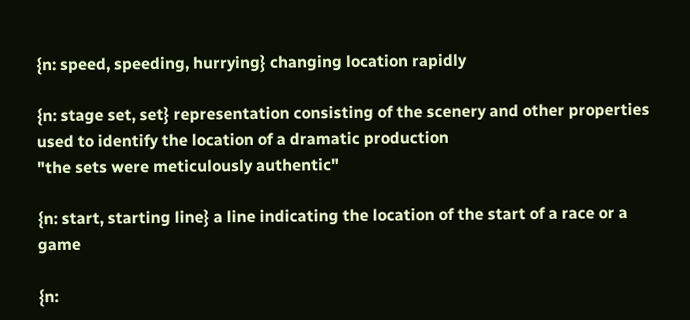{n: speed, speeding, hurrying} changing location rapidly

{n: stage set, set} representation consisting of the scenery and other properties used to identify the location of a dramatic production
"the sets were meticulously authentic"

{n: start, starting line} a line indicating the location of the start of a race or a game

{n: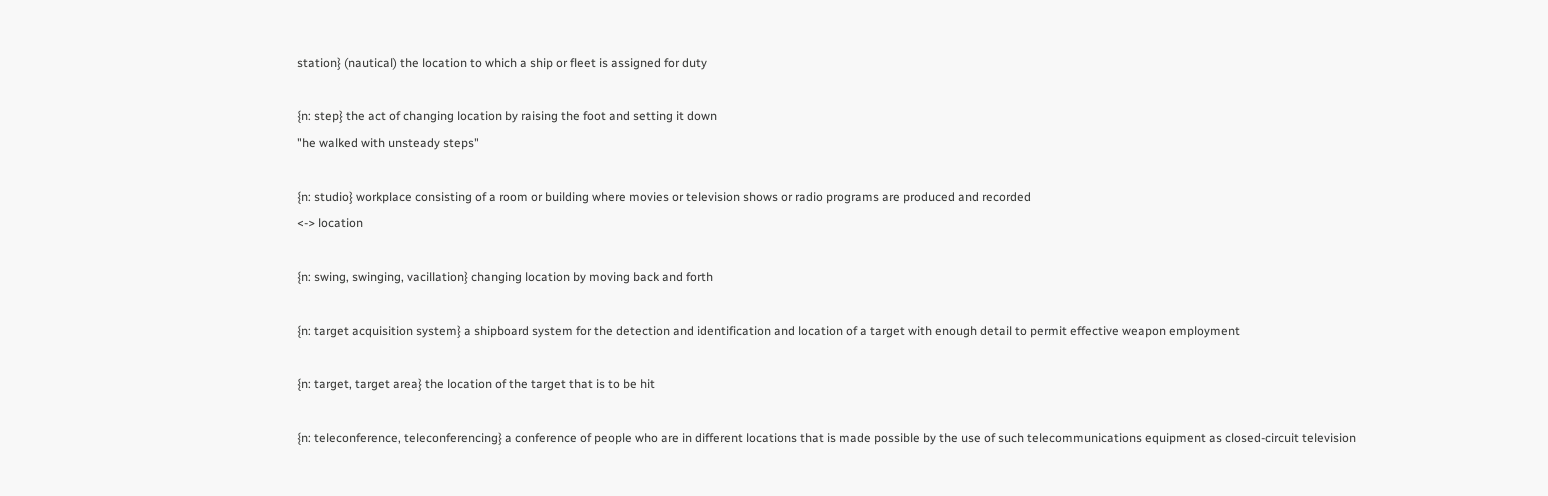station} (nautical) the location to which a ship or fleet is assigned for duty

{n: step} the act of changing location by raising the foot and setting it down
"he walked with unsteady steps"

{n: studio} workplace consisting of a room or building where movies or television shows or radio programs are produced and recorded
<-> location

{n: swing, swinging, vacillation} changing location by moving back and forth

{n: target acquisition system} a shipboard system for the detection and identification and location of a target with enough detail to permit effective weapon employment

{n: target, target area} the location of the target that is to be hit

{n: teleconference, teleconferencing} a conference of people who are in different locations that is made possible by the use of such telecommunications equipment as closed-circuit television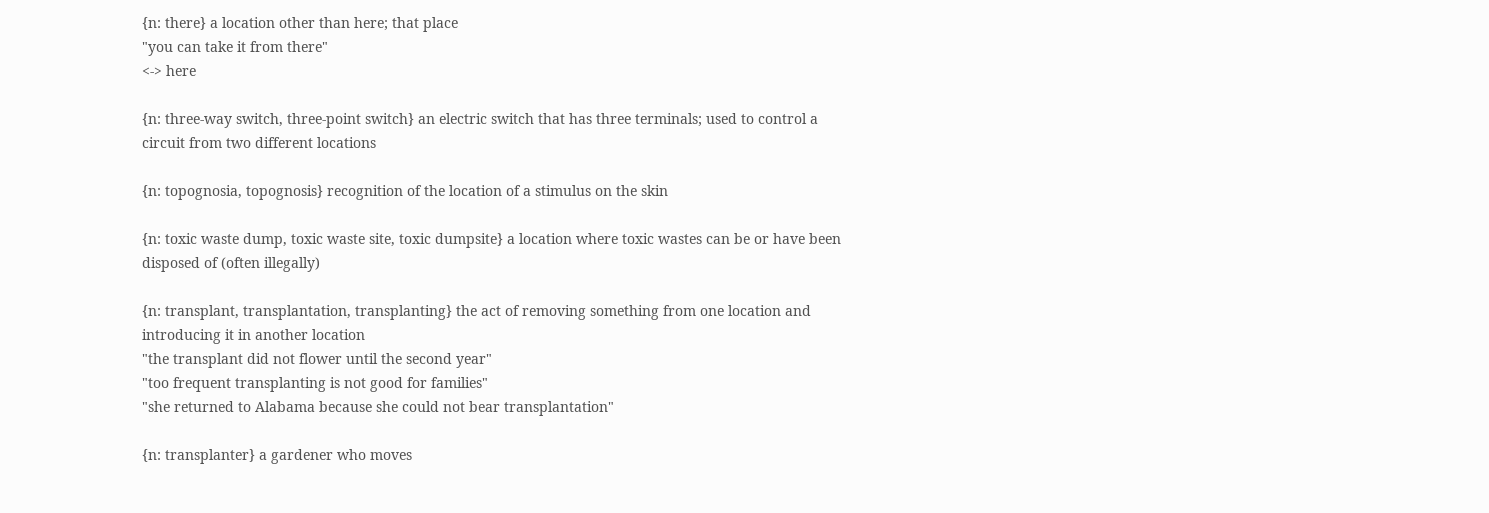{n: there} a location other than here; that place
"you can take it from there"
<-> here

{n: three-way switch, three-point switch} an electric switch that has three terminals; used to control a circuit from two different locations

{n: topognosia, topognosis} recognition of the location of a stimulus on the skin

{n: toxic waste dump, toxic waste site, toxic dumpsite} a location where toxic wastes can be or have been disposed of (often illegally)

{n: transplant, transplantation, transplanting} the act of removing something from one location and introducing it in another location
"the transplant did not flower until the second year"
"too frequent transplanting is not good for families"
"she returned to Alabama because she could not bear transplantation"

{n: transplanter} a gardener who moves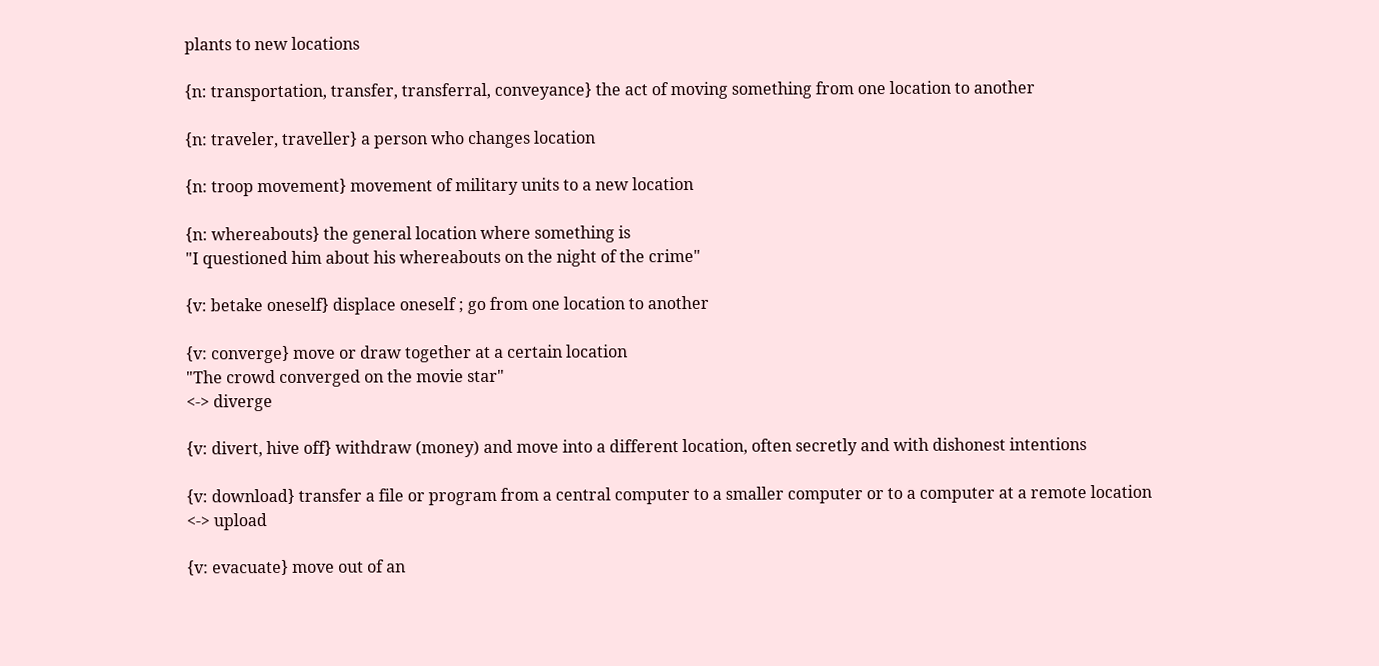plants to new locations

{n: transportation, transfer, transferral, conveyance} the act of moving something from one location to another

{n: traveler, traveller} a person who changes location

{n: troop movement} movement of military units to a new location

{n: whereabouts} the general location where something is
"I questioned him about his whereabouts on the night of the crime"

{v: betake oneself} displace oneself ; go from one location to another

{v: converge} move or draw together at a certain location
"The crowd converged on the movie star"
<-> diverge

{v: divert, hive off} withdraw (money) and move into a different location, often secretly and with dishonest intentions

{v: download} transfer a file or program from a central computer to a smaller computer or to a computer at a remote location
<-> upload

{v: evacuate} move out of an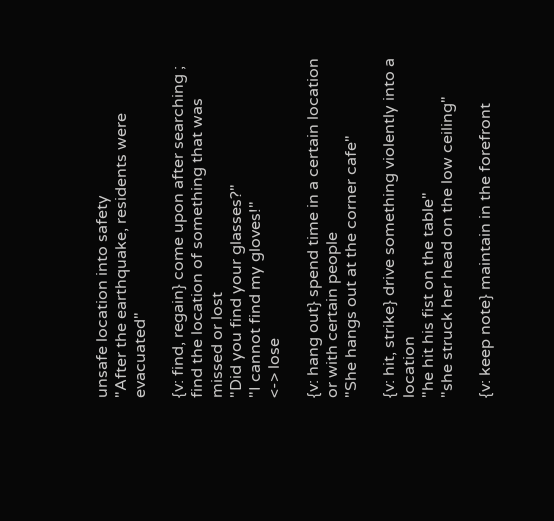unsafe location into safety
"After the earthquake, residents were evacuated"

{v: find, regain} come upon after searching ; find the location of something that was missed or lost
"Did you find your glasses?"
"I cannot find my gloves!"
<-> lose

{v: hang out} spend time in a certain location or with certain people
"She hangs out at the corner cafe"

{v: hit, strike} drive something violently into a location
"he hit his fist on the table"
"she struck her head on the low ceiling"

{v: keep note} maintain in the forefront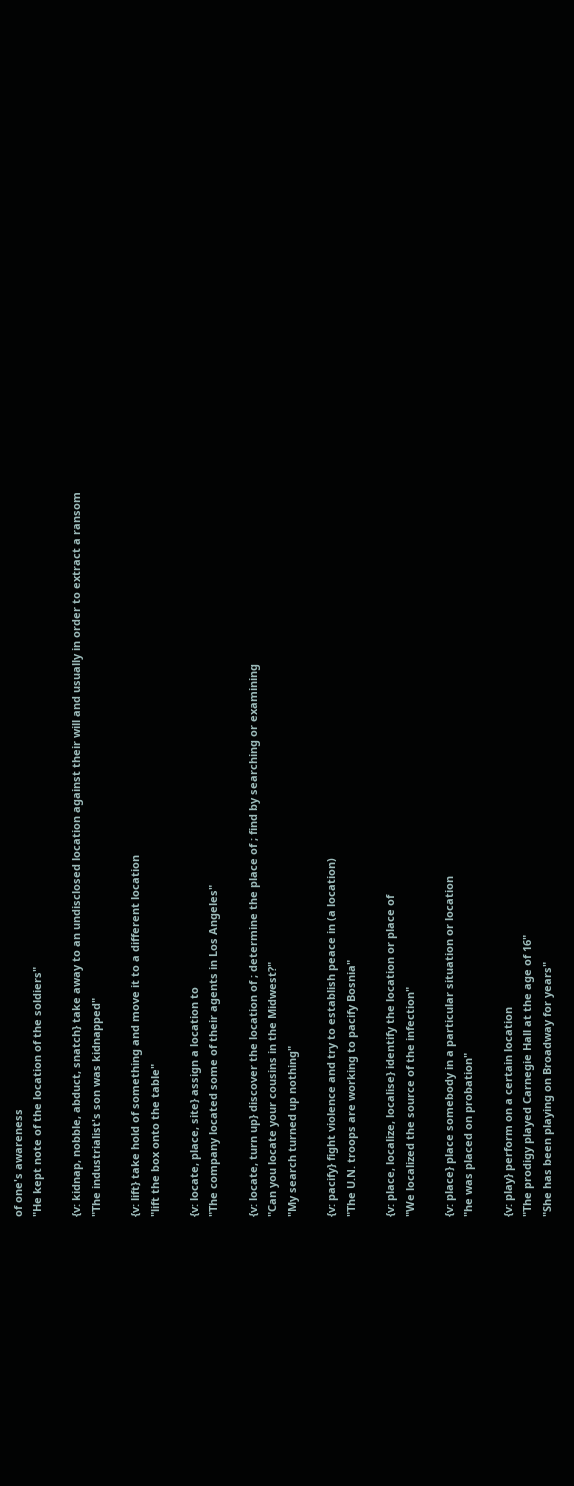of one's awareness
"He kept note of the location of the soldiers"

{v: kidnap, nobble, abduct, snatch} take away to an undisclosed location against their will and usually in order to extract a ransom
"The industrialist's son was kidnapped"

{v: lift} take hold of something and move it to a different location
"lift the box onto the table"

{v: locate, place, site} assign a location to
"The company located some of their agents in Los Angeles"

{v: locate, turn up} discover the location of ; determine the place of ; find by searching or examining
"Can you locate your cousins in the Midwest?"
"My search turned up nothing"

{v: pacify} fight violence and try to establish peace in (a location)
"The U.N. troops are working to pacify Bosnia"

{v: place, localize, localise} identify the location or place of
"We localized the source of the infection"

{v: place} place somebody in a particular situation or location
"he was placed on probation"

{v: play} perform on a certain location
"The prodigy played Carnegie Hall at the age of 16"
"She has been playing on Broadway for years"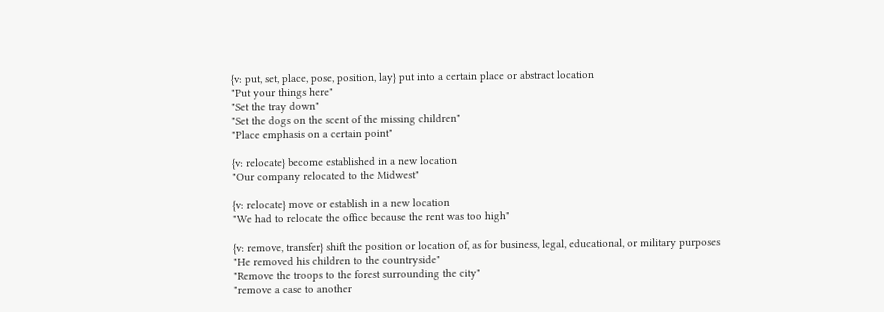{v: put, set, place, pose, position, lay} put into a certain place or abstract location
"Put your things here"
"Set the tray down"
"Set the dogs on the scent of the missing children"
"Place emphasis on a certain point"

{v: relocate} become established in a new location
"Our company relocated to the Midwest"

{v: relocate} move or establish in a new location
"We had to relocate the office because the rent was too high"

{v: remove, transfer} shift the position or location of, as for business, legal, educational, or military purposes
"He removed his children to the countryside"
"Remove the troops to the forest surrounding the city"
"remove a case to another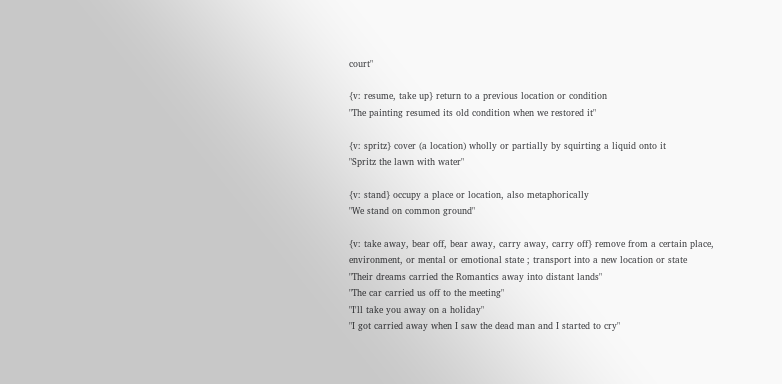court"

{v: resume, take up} return to a previous location or condition
"The painting resumed its old condition when we restored it"

{v: spritz} cover (a location) wholly or partially by squirting a liquid onto it
"Spritz the lawn with water"

{v: stand} occupy a place or location, also metaphorically
"We stand on common ground"

{v: take away, bear off, bear away, carry away, carry off} remove from a certain place, environment, or mental or emotional state ; transport into a new location or state
"Their dreams carried the Romantics away into distant lands"
"The car carried us off to the meeting"
"I'll take you away on a holiday"
"I got carried away when I saw the dead man and I started to cry"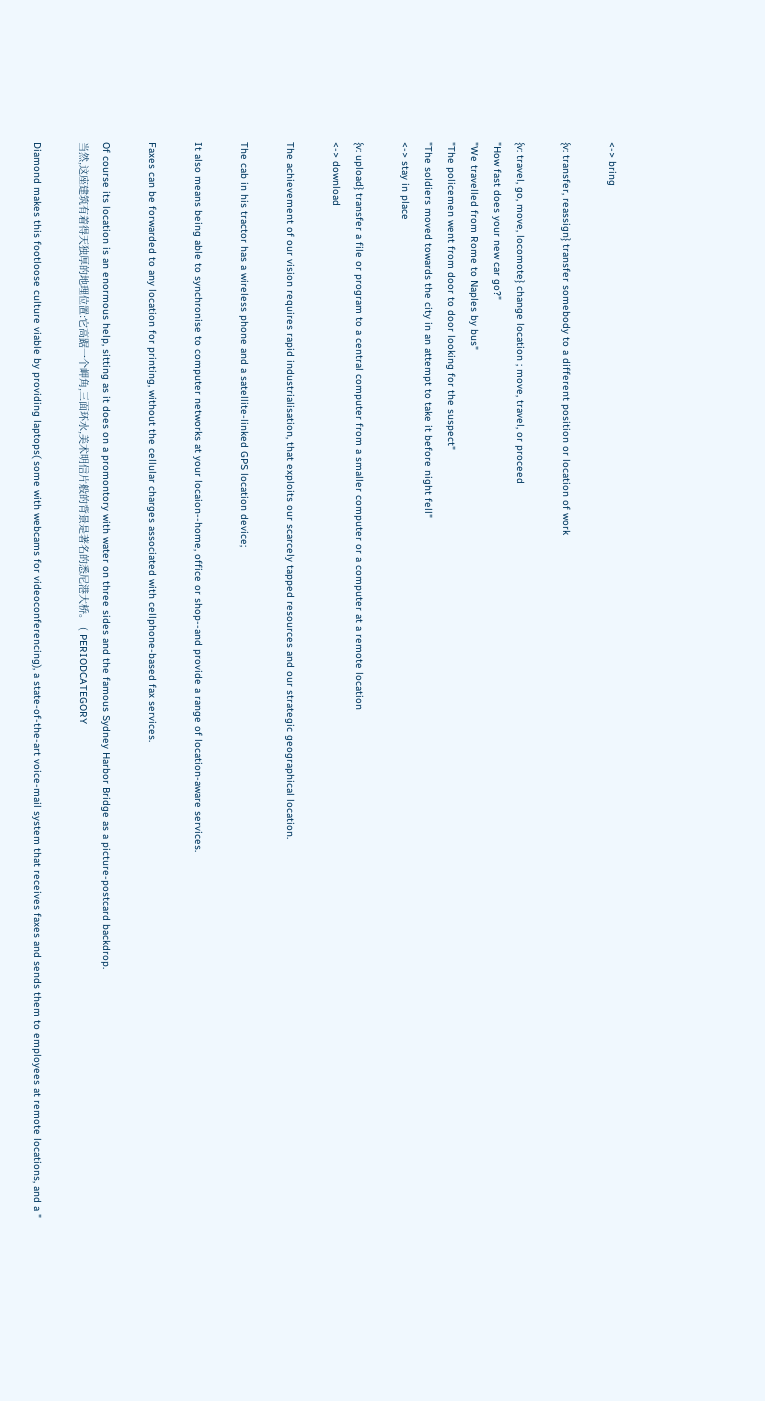<-> bring

{v: transfer, reassign} transfer somebody to a different position or location of work

{v: travel, go, move, locomote} change location ; move, travel, or proceed
"How fast does your new car go?"
"We travelled from Rome to Naples by bus"
"The policemen went from door to door looking for the suspect"
"The soldiers moved towards the city in an attempt to take it before night fell"
<-> stay in place

{v: upload} transfer a file or program to a central computer from a smaller computer or a computer at a remote location
<-> download

The achievement of our vision requires rapid industrialisation, that exploits our scarcely tapped resources and our strategic geographical location.

The cab in his tractor has a wireless phone and a satellite-linked GPS location device;

It also means being able to synchronise to computer networks at your locaion--home, office or shop--and provide a range of location-aware services.

Faxes can be forwarded to any location for printing, without the cellular charges associated with cellphone-based fax services.

Of course its location is an enormous help, sitting as it does on a promontory with water on three sides and the famous Sydney Harbor Bridge as a picture-postcard backdrop.
当然,这座建筑有着得天独厚的地理位置:它高踞一个岬角,三面环水,美术明信片般的背景是著名的悉尼港大桥。 ( PERIODCATEGORY

Diamond makes this footloose culture viable by providing laptops( some with webcams for videoconferencing), a state-of-the-art voice-mail system that receives faxes and sends them to employees at remote locations, and a "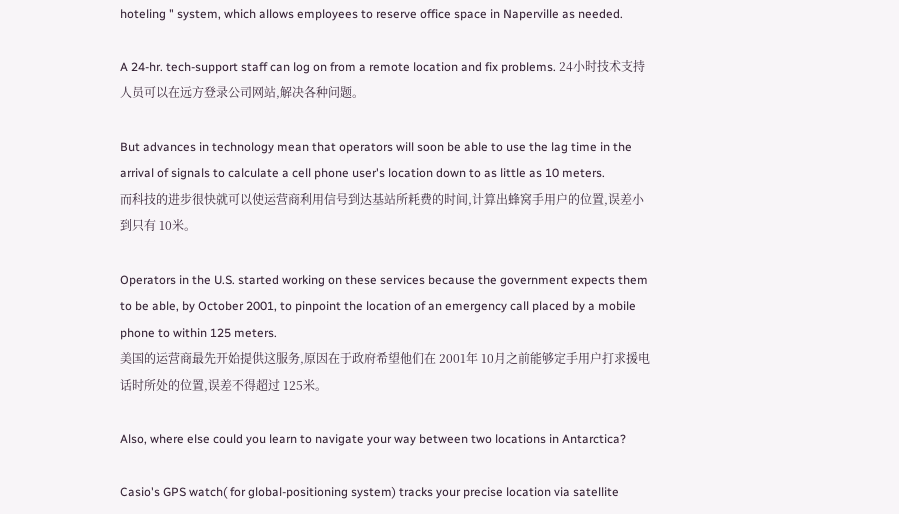hoteling " system, which allows employees to reserve office space in Naperville as needed.

A 24-hr. tech-support staff can log on from a remote location and fix problems. 24小时技术支持人员可以在远方登录公司网站,解决各种问题。

But advances in technology mean that operators will soon be able to use the lag time in the arrival of signals to calculate a cell phone user's location down to as little as 10 meters.
而科技的进步很快就可以使运营商利用信号到达基站所耗费的时间,计算出蜂窝手用户的位置,误差小到只有 10米。

Operators in the U.S. started working on these services because the government expects them to be able, by October 2001, to pinpoint the location of an emergency call placed by a mobile phone to within 125 meters.
美国的运营商最先开始提供这服务,原因在于政府希望他们在 2001年 10月之前能够定手用户打求援电话时所处的位置,误差不得超过 125米。

Also, where else could you learn to navigate your way between two locations in Antarctica?

Casio's GPS watch( for global-positioning system) tracks your precise location via satellite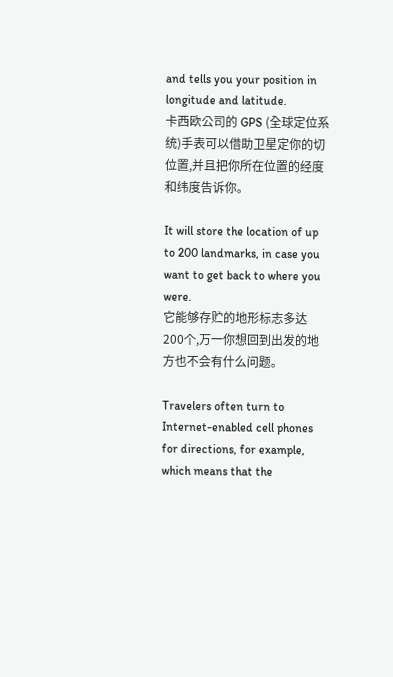and tells you your position in longitude and latitude.
卡西欧公司的 GPS (全球定位系统)手表可以借助卫星定你的切位置,并且把你所在位置的经度和纬度告诉你。

It will store the location of up to 200 landmarks, in case you want to get back to where you were.
它能够存贮的地形标志多达 200个,万一你想回到出发的地方也不会有什么问题。

Travelers often turn to Internet-enabled cell phones for directions, for example, which means that the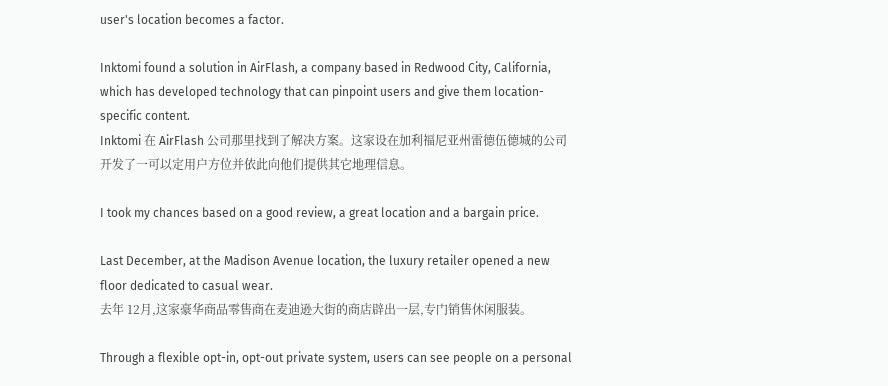user's location becomes a factor.

Inktomi found a solution in AirFlash, a company based in Redwood City, California, which has developed technology that can pinpoint users and give them location-specific content.
Inktomi 在 AirFlash 公司那里找到了解决方案。这家设在加利福尼亚州雷德伍德城的公司开发了一可以定用户方位并依此向他们提供其它地理信息。

I took my chances based on a good review, a great location and a bargain price.

Last December, at the Madison Avenue location, the luxury retailer opened a new floor dedicated to casual wear.
去年 12月,这家豪华商品零售商在麦迪逊大街的商店辟出一层,专门销售休闲服装。

Through a flexible opt-in, opt-out private system, users can see people on a personal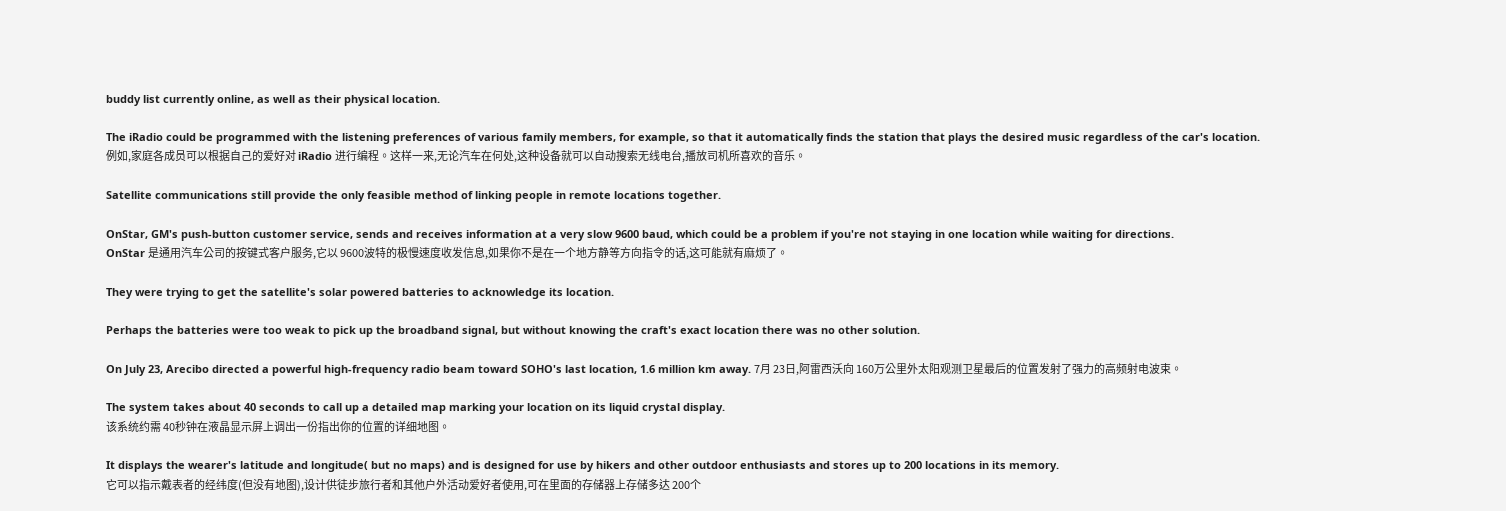buddy list currently online, as well as their physical location.

The iRadio could be programmed with the listening preferences of various family members, for example, so that it automatically finds the station that plays the desired music regardless of the car's location.
例如,家庭各成员可以根据自己的爱好对 iRadio 进行编程。这样一来,无论汽车在何处,这种设备就可以自动搜索无线电台,播放司机所喜欢的音乐。

Satellite communications still provide the only feasible method of linking people in remote locations together.

OnStar, GM's push-button customer service, sends and receives information at a very slow 9600 baud, which could be a problem if you're not staying in one location while waiting for directions.
OnStar 是通用汽车公司的按键式客户服务,它以 9600波特的极慢速度收发信息,如果你不是在一个地方静等方向指令的话,这可能就有麻烦了。

They were trying to get the satellite's solar powered batteries to acknowledge its location.

Perhaps the batteries were too weak to pick up the broadband signal, but without knowing the craft's exact location there was no other solution.

On July 23, Arecibo directed a powerful high-frequency radio beam toward SOHO's last location, 1.6 million km away. 7月 23日,阿雷西沃向 160万公里外太阳观测卫星最后的位置发射了强力的高频射电波束。

The system takes about 40 seconds to call up a detailed map marking your location on its liquid crystal display.
该系统约需 40秒钟在液晶显示屏上调出一份指出你的位置的详细地图。

It displays the wearer's latitude and longitude( but no maps) and is designed for use by hikers and other outdoor enthusiasts and stores up to 200 locations in its memory.
它可以指示戴表者的经纬度(但没有地图),设计供徒步旅行者和其他户外活动爱好者使用,可在里面的存储器上存储多达 200个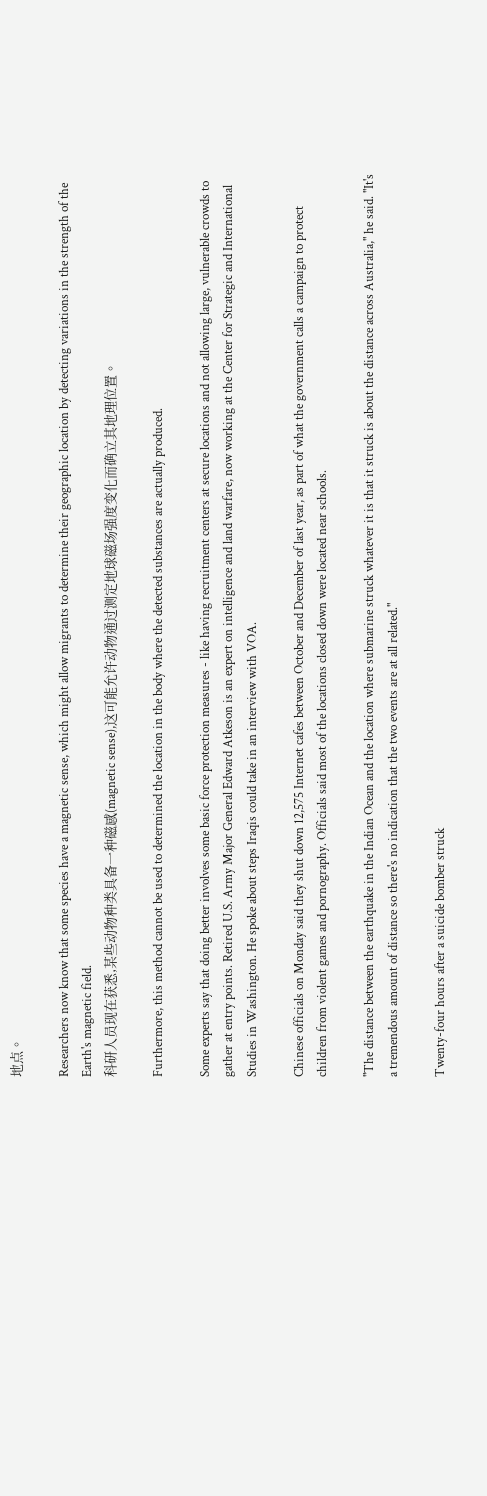地点。

Researchers now know that some species have a magnetic sense, which might allow migrants to determine their geographic location by detecting variations in the strength of the Earth's magnetic field.
科研人员现在获悉,某些动物种类具备一种磁感(magnetic sense),这可能允许动物通过测定地球磁场强度变化而确立其地理位置。

Furthermore, this method cannot be used to determined the location in the body where the detected substances are actually produced.

Some experts say that doing better involves some basic force protection measures - like having recruitment centers at secure locations and not allowing large, vulnerable crowds to gather at entry points. Retired U.S. Army Major General Edward Atkeson is an expert on intelligence and land warfare, now working at the Center for Strategic and International Studies in Washington. He spoke about steps Iraqis could take in an interview with VOA.

Chinese officials on Monday said they shut down 12,575 Internet cafes between October and December of last year, as part of what the government calls a campaign to protect children from violent games and pornography. Officials said most of the locations closed down were located near schools.

"The distance between the earthquake in the Indian Ocean and the location where submarine struck whatever it is that it struck is about the distance across Australia," he said. "It's a tremendous amount of distance so there's no indication that the two events are at all related."

Twenty-four hours after a suicide bomber struck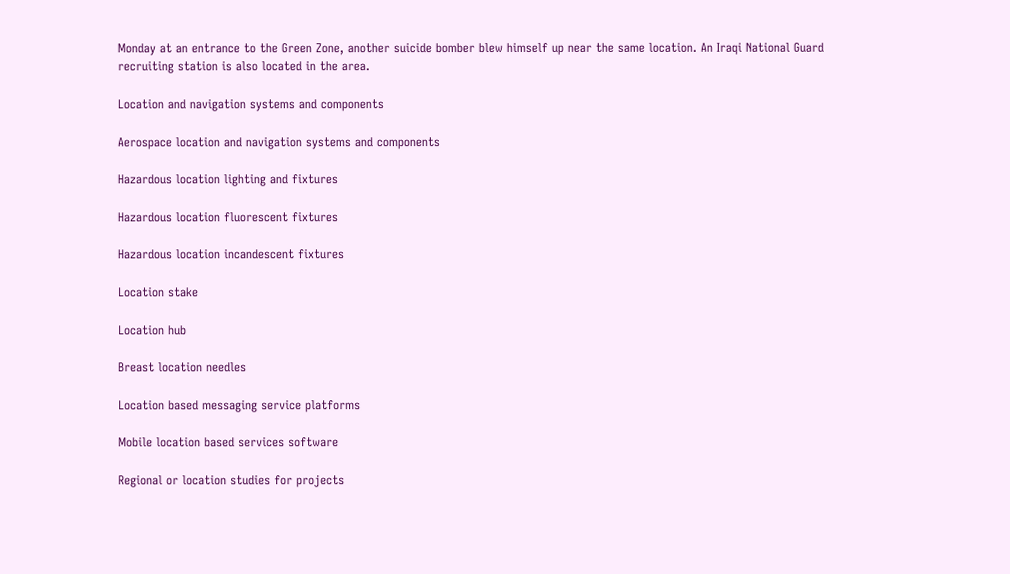Monday at an entrance to the Green Zone, another suicide bomber blew himself up near the same location. An Iraqi National Guard recruiting station is also located in the area.

Location and navigation systems and components

Aerospace location and navigation systems and components

Hazardous location lighting and fixtures

Hazardous location fluorescent fixtures

Hazardous location incandescent fixtures

Location stake

Location hub

Breast location needles

Location based messaging service platforms

Mobile location based services software

Regional or location studies for projects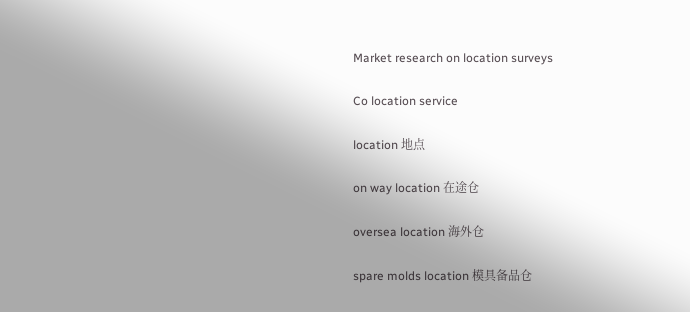Market research on location surveys

Co location service

location 地点

on way location 在途仓

oversea location 海外仓

spare molds location 模具备品仓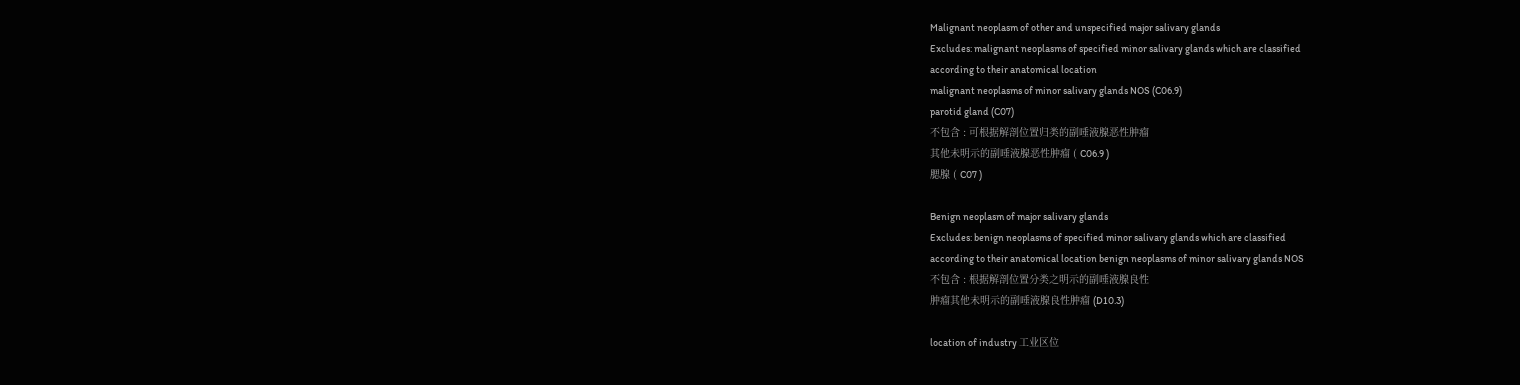Malignant neoplasm of other and unspecified major salivary glands
Excludes: malignant neoplasms of specified minor salivary glands which are classified
according to their anatomical location
malignant neoplasms of minor salivary glands NOS (C06.9)
parotid gland (C07)
不包含 : 可根据解剖位置归类的副唾液腺恶性肿瘤
其他未明示的副唾液腺恶性肿瘤 ( C06.9 )
腮腺 ( C07 )

Benign neoplasm of major salivary glands
Excludes: benign neoplasms of specified minor salivary glands which are classified
according to their anatomical location benign neoplasms of minor salivary glands NOS
不包含 : 根据解剖位置分类之明示的副唾液腺良性
肿瘤其他未明示的副唾液腺良性肿瘤 (D10.3)

location of industry 工业区位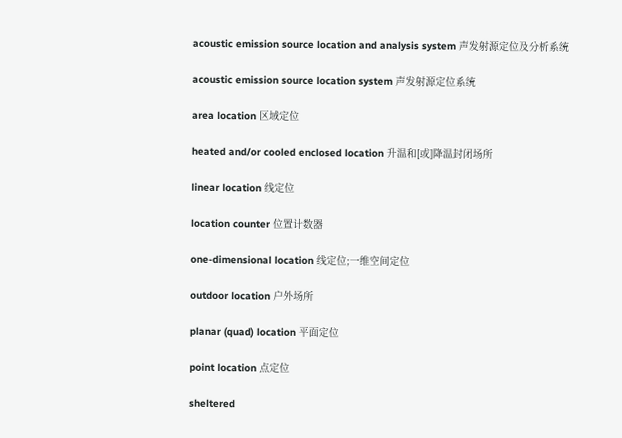acoustic emission source location and analysis system 声发射源定位及分析系统

acoustic emission source location system 声发射源定位系统

area location 区域定位

heated and/or cooled enclosed location 升温和[或]降温封闭场所

linear location 线定位

location counter 位置计数器

one-dimensional location 线定位;一维空间定位

outdoor location 户外场所

planar (quad) location 平面定位

point location 点定位

sheltered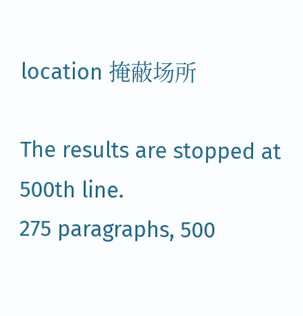location 掩蔽场所

The results are stopped at 500th line.
275 paragraphs, 500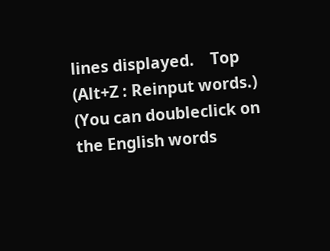lines displayed.    Top
(Alt+Z : Reinput words.)
(You can doubleclick on the English words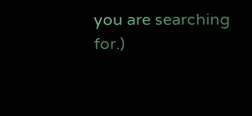you are searching for.)